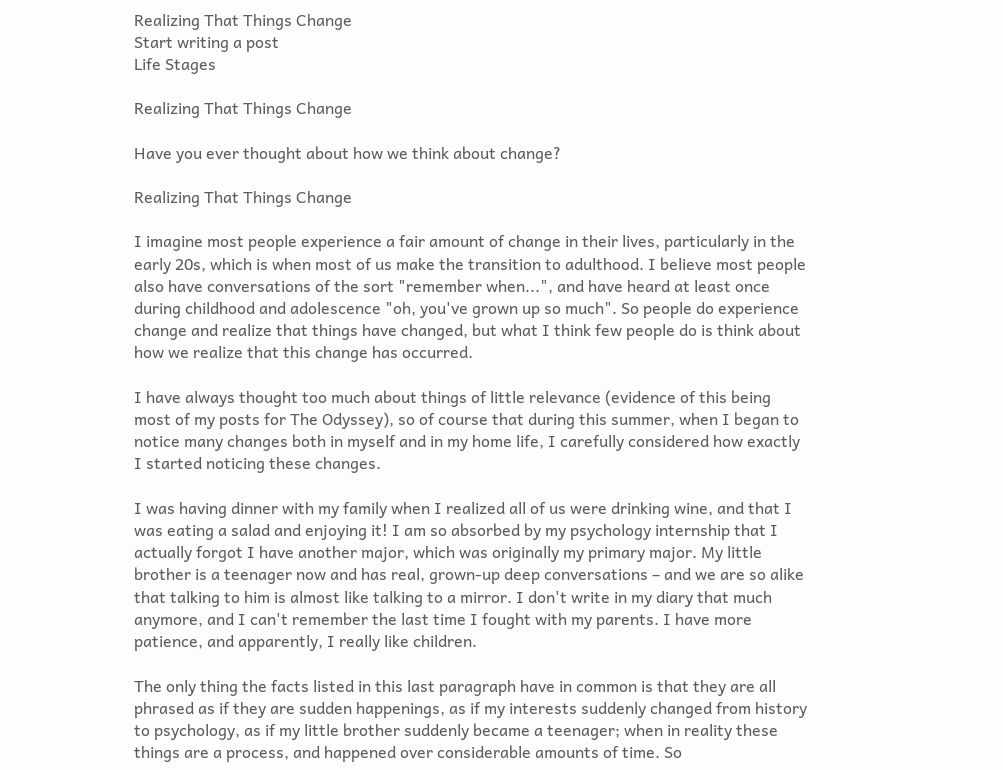Realizing That Things Change
Start writing a post
Life Stages

Realizing That Things Change

Have you ever thought about how we think about change?

Realizing That Things Change

I imagine most people experience a fair amount of change in their lives, particularly in the early 20s, which is when most of us make the transition to adulthood. I believe most people also have conversations of the sort "remember when...", and have heard at least once during childhood and adolescence "oh, you've grown up so much". So people do experience change and realize that things have changed, but what I think few people do is think about how we realize that this change has occurred.

I have always thought too much about things of little relevance (evidence of this being most of my posts for The Odyssey), so of course that during this summer, when I began to notice many changes both in myself and in my home life, I carefully considered how exactly I started noticing these changes.

I was having dinner with my family when I realized all of us were drinking wine, and that I was eating a salad and enjoying it! I am so absorbed by my psychology internship that I actually forgot I have another major, which was originally my primary major. My little brother is a teenager now and has real, grown-up deep conversations – and we are so alike that talking to him is almost like talking to a mirror. I don't write in my diary that much anymore, and I can't remember the last time I fought with my parents. I have more patience, and apparently, I really like children.

The only thing the facts listed in this last paragraph have in common is that they are all phrased as if they are sudden happenings, as if my interests suddenly changed from history to psychology, as if my little brother suddenly became a teenager; when in reality these things are a process, and happened over considerable amounts of time. So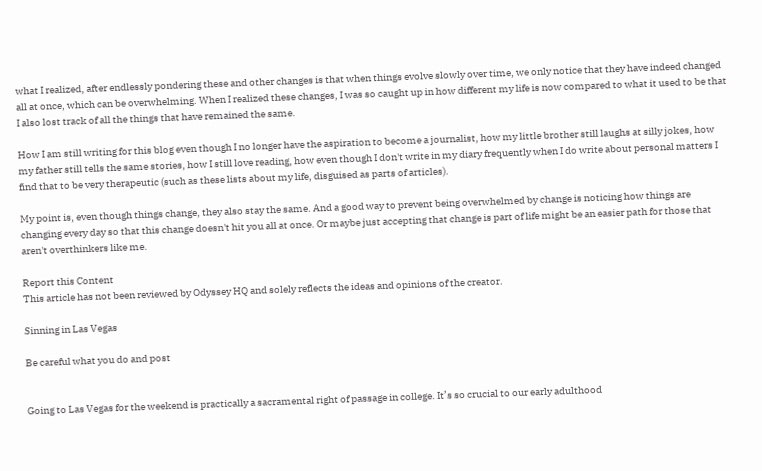what I realized, after endlessly pondering these and other changes is that when things evolve slowly over time, we only notice that they have indeed changed all at once, which can be overwhelming. When I realized these changes, I was so caught up in how different my life is now compared to what it used to be that I also lost track of all the things that have remained the same.

How I am still writing for this blog even though I no longer have the aspiration to become a journalist, how my little brother still laughs at silly jokes, how my father still tells the same stories, how I still love reading, how even though I don't write in my diary frequently when I do write about personal matters I find that to be very therapeutic (such as these lists about my life, disguised as parts of articles).

My point is, even though things change, they also stay the same. And a good way to prevent being overwhelmed by change is noticing how things are changing every day so that this change doesn't hit you all at once. Or maybe just accepting that change is part of life might be an easier path for those that aren't overthinkers like me.

Report this Content
This article has not been reviewed by Odyssey HQ and solely reflects the ideas and opinions of the creator.

Sinning in Las Vegas

Be careful what you do and post


Going to Las Vegas for the weekend is practically a sacramental right of passage in college. It’s so crucial to our early adulthood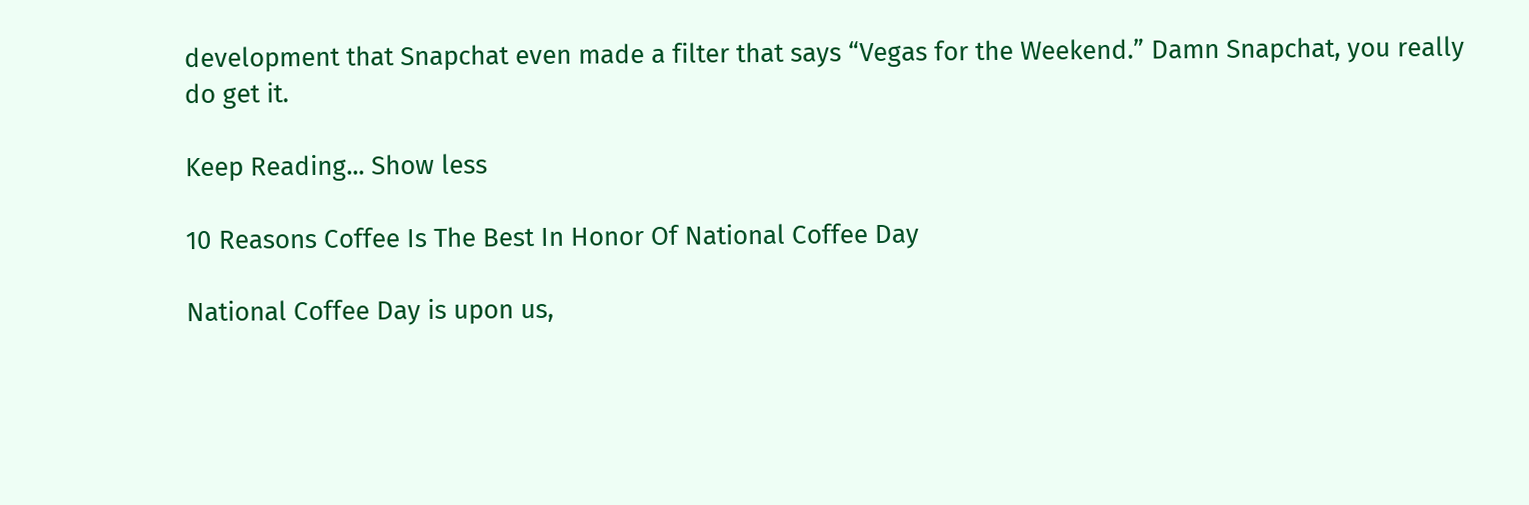development that Snapchat even made a filter that says “Vegas for the Weekend.” Damn Snapchat, you really do get it.

Keep Reading... Show less

10 Reasons Coffee Is The Best In Honor Of National Coffee Day

National Coffee Day is upon us,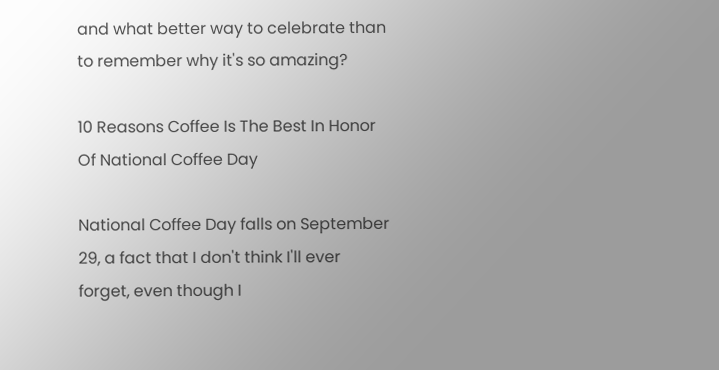and what better way to celebrate than to remember why it's so amazing?

10 Reasons Coffee Is The Best In Honor Of National Coffee Day

National Coffee Day falls on September 29, a fact that I don't think I'll ever forget, even though I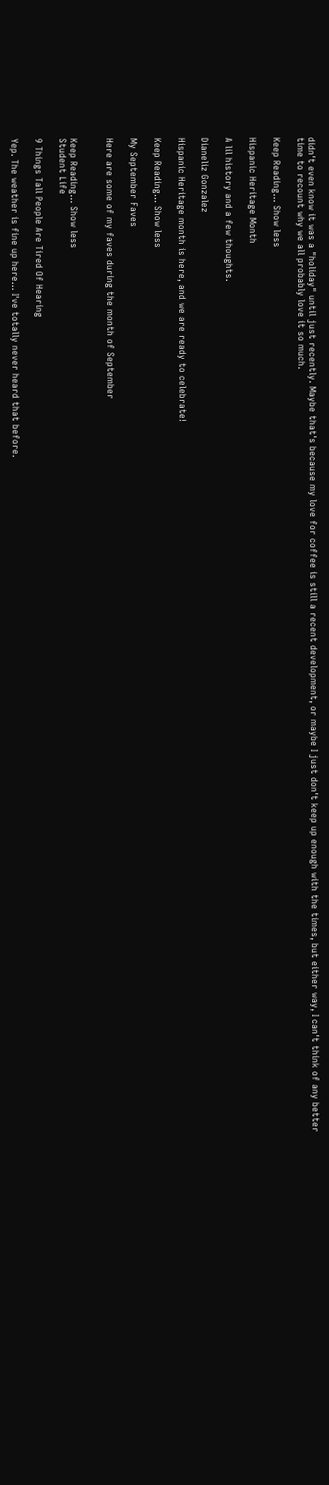didn't even know it was a "holiday" until just recently. Maybe that's because my love for coffee is still a recent development, or maybe I just don't keep up enough with the times, but either way, I can't think of any better time to recount why we all probably love it so much.

Keep Reading... Show less

Hispanic Heritage Month

A lil history and a few thoughts.

Dianeliz Gonzalez

Hispanic Heritage month is here, and we are ready to celebrate!

Keep Reading... Show less

My September Faves

Here are some of my faves during the month of September


Keep Reading... Show less
Student Life

9 Things Tall People Are Tired Of Hearing

Yep. The weather is fine up here... I've totally never heard that before.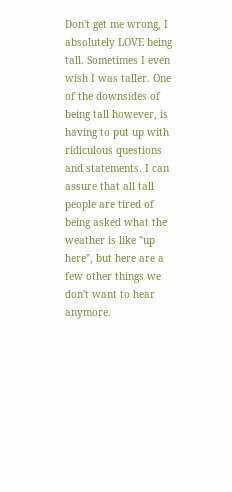Don't get me wrong, I absolutely LOVE being tall. Sometimes I even wish I was taller. One of the downsides of being tall however, is having to put up with ridiculous questions and statements. I can assure that all tall people are tired of being asked what the weather is like "up here", but here are a few other things we don't want to hear anymore.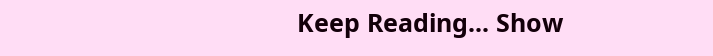Keep Reading... Show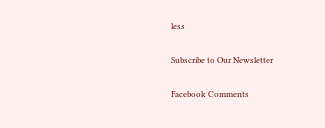less

Subscribe to Our Newsletter

Facebook Comments